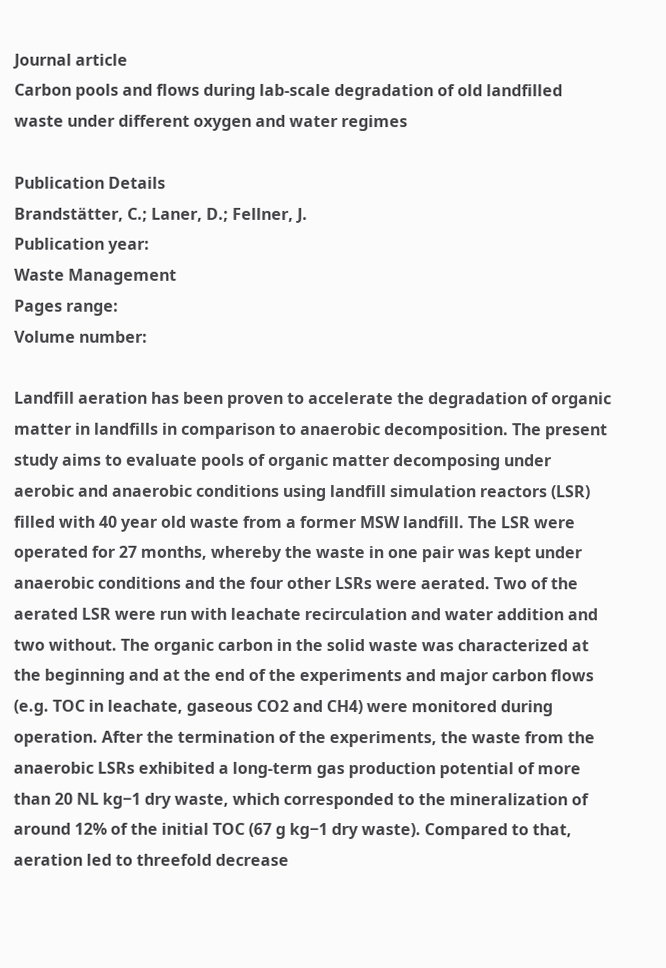Journal article
Carbon pools and flows during lab-scale degradation of old landfilled waste under different oxygen and water regimes

Publication Details
Brandstätter, C.; Laner, D.; Fellner, J.
Publication year:
Waste Management
Pages range:
Volume number:

Landfill aeration has been proven to accelerate the degradation of organic matter in landfills in comparison to anaerobic decomposition. The present study aims to evaluate pools of organic matter decomposing under aerobic and anaerobic conditions using landfill simulation reactors (LSR) filled with 40 year old waste from a former MSW landfill. The LSR were operated for 27 months, whereby the waste in one pair was kept under anaerobic conditions and the four other LSRs were aerated. Two of the aerated LSR were run with leachate recirculation and water addition and two without. The organic carbon in the solid waste was characterized at the beginning and at the end of the experiments and major carbon flows (e.g. TOC in leachate, gaseous CO2 and CH4) were monitored during operation. After the termination of the experiments, the waste from the anaerobic LSRs exhibited a long-term gas production potential of more than 20 NL kg−1 dry waste, which corresponded to the mineralization of around 12% of the initial TOC (67 g kg−1 dry waste). Compared to that, aeration led to threefold decrease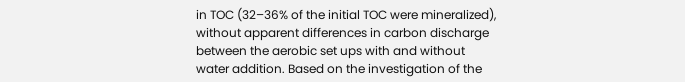in TOC (32–36% of the initial TOC were mineralized), without apparent differences in carbon discharge between the aerobic set ups with and without water addition. Based on the investigation of the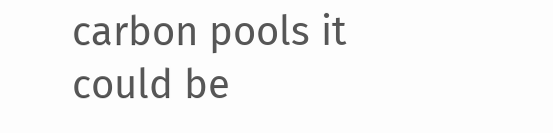carbon pools it could be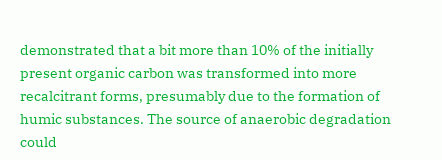demonstrated that a bit more than 10% of the initially present organic carbon was transformed into more recalcitrant forms, presumably due to the formation of humic substances. The source of anaerobic degradation could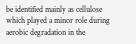be identified mainly as cellulose which played a minor role during aerobic degradation in the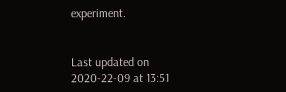experiment.


Last updated on 2020-22-09 at 13:51